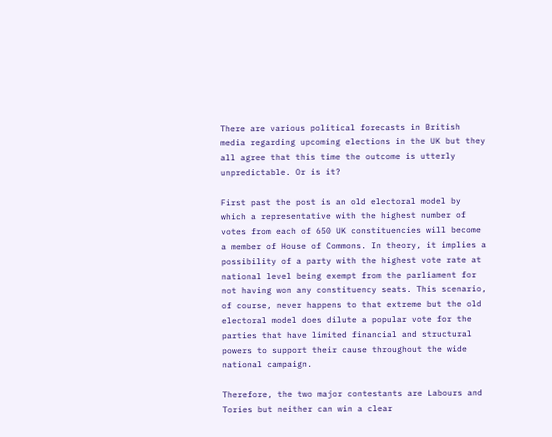There are various political forecasts in British media regarding upcoming elections in the UK but they all agree that this time the outcome is utterly unpredictable. Or is it?

First past the post is an old electoral model by which a representative with the highest number of votes from each of 650 UK constituencies will become a member of House of Commons. In theory, it implies a possibility of a party with the highest vote rate at national level being exempt from the parliament for not having won any constituency seats. This scenario, of course, never happens to that extreme but the old electoral model does dilute a popular vote for the parties that have limited financial and structural powers to support their cause throughout the wide national campaign.

Therefore, the two major contestants are Labours and Tories but neither can win a clear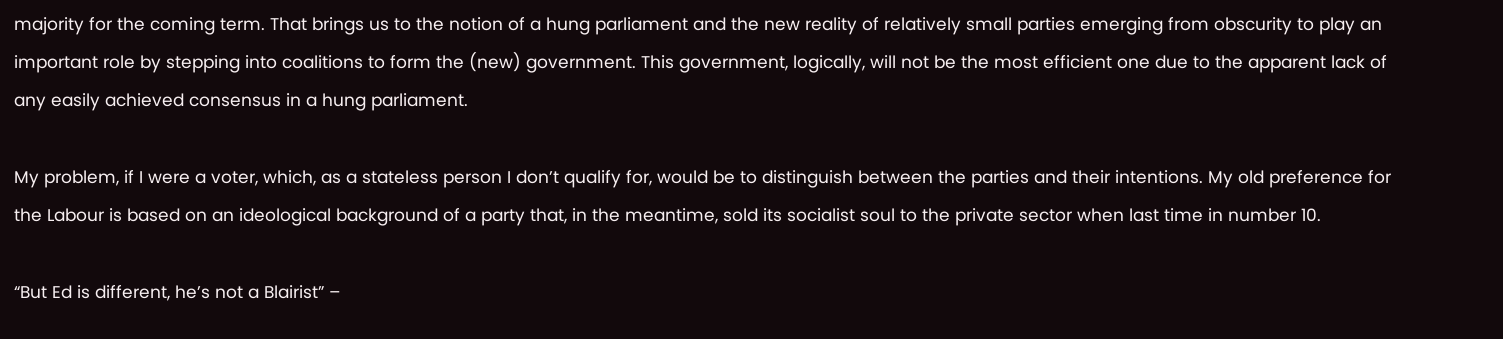majority for the coming term. That brings us to the notion of a hung parliament and the new reality of relatively small parties emerging from obscurity to play an important role by stepping into coalitions to form the (new) government. This government, logically, will not be the most efficient one due to the apparent lack of any easily achieved consensus in a hung parliament.

My problem, if I were a voter, which, as a stateless person I don’t qualify for, would be to distinguish between the parties and their intentions. My old preference for the Labour is based on an ideological background of a party that, in the meantime, sold its socialist soul to the private sector when last time in number 10.

“But Ed is different, he’s not a Blairist” –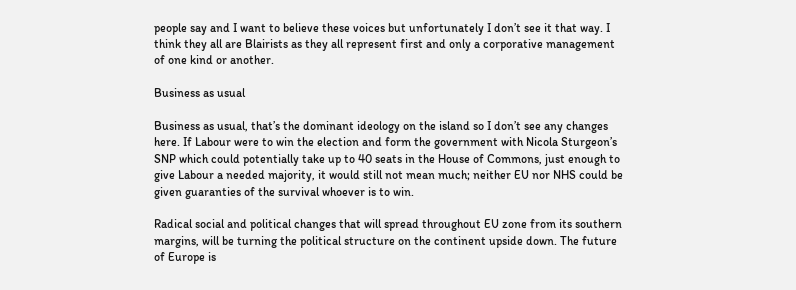people say and I want to believe these voices but unfortunately I don’t see it that way. I think they all are Blairists as they all represent first and only a corporative management of one kind or another.

Business as usual

Business as usual, that’s the dominant ideology on the island so I don’t see any changes here. If Labour were to win the election and form the government with Nicola Sturgeon’s SNP which could potentially take up to 40 seats in the House of Commons, just enough to give Labour a needed majority, it would still not mean much; neither EU nor NHS could be given guaranties of the survival whoever is to win.

Radical social and political changes that will spread throughout EU zone from its southern margins, will be turning the political structure on the continent upside down. The future of Europe is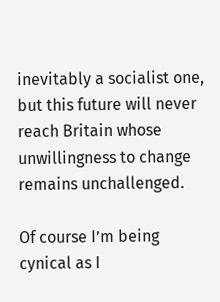inevitably a socialist one, but this future will never reach Britain whose unwillingness to change remains unchallenged.

Of course I’m being cynical as I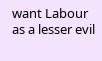want Labour as a lesser evil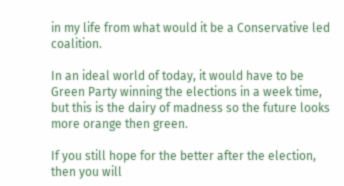in my life from what would it be a Conservative led coalition.

In an ideal world of today, it would have to be Green Party winning the elections in a week time, but this is the dairy of madness so the future looks more orange then green.

If you still hope for the better after the election, then you will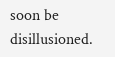soon be disillusioned.